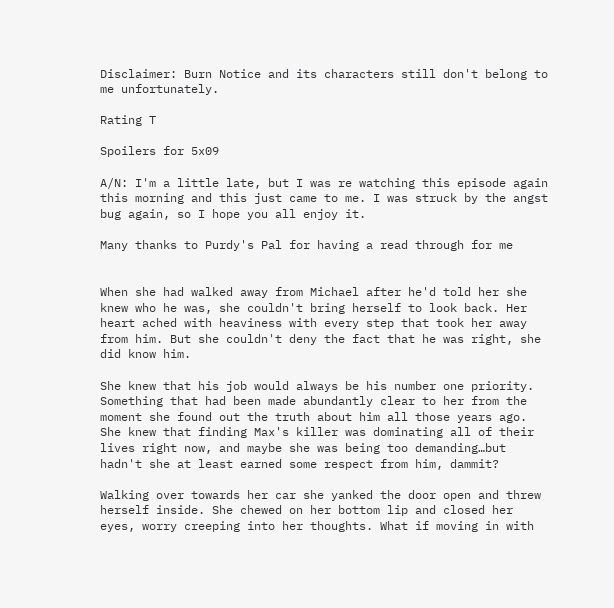Disclaimer: Burn Notice and its characters still don't belong to me unfortunately.

Rating T

Spoilers for 5x09

A/N: I'm a little late, but I was re watching this episode again this morning and this just came to me. I was struck by the angst bug again, so I hope you all enjoy it.

Many thanks to Purdy's Pal for having a read through for me


When she had walked away from Michael after he'd told her she knew who he was, she couldn't bring herself to look back. Her heart ached with heaviness with every step that took her away from him. But she couldn't deny the fact that he was right, she did know him.

She knew that his job would always be his number one priority. Something that had been made abundantly clear to her from the moment she found out the truth about him all those years ago. She knew that finding Max's killer was dominating all of their lives right now, and maybe she was being too demanding…but hadn't she at least earned some respect from him, dammit?

Walking over towards her car she yanked the door open and threw herself inside. She chewed on her bottom lip and closed her eyes, worry creeping into her thoughts. What if moving in with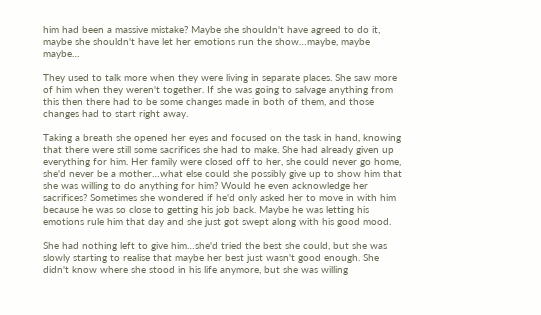him had been a massive mistake? Maybe she shouldn't have agreed to do it, maybe she shouldn't have let her emotions run the show…maybe, maybe maybe…

They used to talk more when they were living in separate places. She saw more of him when they weren't together. If she was going to salvage anything from this then there had to be some changes made in both of them, and those changes had to start right away.

Taking a breath she opened her eyes and focused on the task in hand, knowing that there were still some sacrifices she had to make. She had already given up everything for him. Her family were closed off to her, she could never go home, she'd never be a mother…what else could she possibly give up to show him that she was willing to do anything for him? Would he even acknowledge her sacrifices? Sometimes she wondered if he'd only asked her to move in with him because he was so close to getting his job back. Maybe he was letting his emotions rule him that day and she just got swept along with his good mood.

She had nothing left to give him…she'd tried the best she could, but she was slowly starting to realise that maybe her best just wasn't good enough. She didn't know where she stood in his life anymore, but she was willing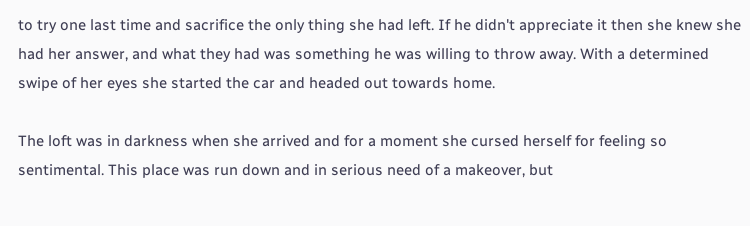to try one last time and sacrifice the only thing she had left. If he didn't appreciate it then she knew she had her answer, and what they had was something he was willing to throw away. With a determined swipe of her eyes she started the car and headed out towards home.

The loft was in darkness when she arrived and for a moment she cursed herself for feeling so sentimental. This place was run down and in serious need of a makeover, but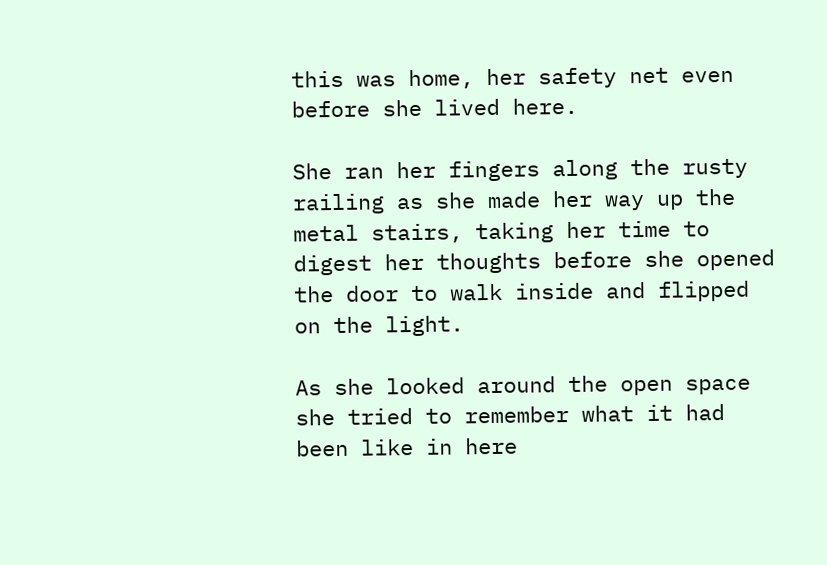this was home, her safety net even before she lived here.

She ran her fingers along the rusty railing as she made her way up the metal stairs, taking her time to digest her thoughts before she opened the door to walk inside and flipped on the light.

As she looked around the open space she tried to remember what it had been like in here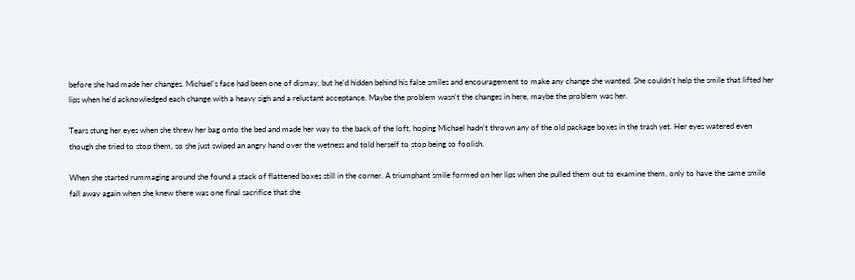before she had made her changes. Michael's face had been one of dismay, but he'd hidden behind his false smiles and encouragement to make any change she wanted. She couldn't help the smile that lifted her lips when he'd acknowledged each change with a heavy sigh and a reluctant acceptance. Maybe the problem wasn't the changes in here, maybe the problem was her.

Tears stung her eyes when she threw her bag onto the bed and made her way to the back of the loft, hoping Michael hadn't thrown any of the old package boxes in the trash yet. Her eyes watered even though she tried to stop them, so she just swiped an angry hand over the wetness and told herself to stop being so foolish.

When she started rummaging around she found a stack of flattened boxes still in the corner. A triumphant smile formed on her lips when she pulled them out to examine them, only to have the same smile fall away again when she knew there was one final sacrifice that she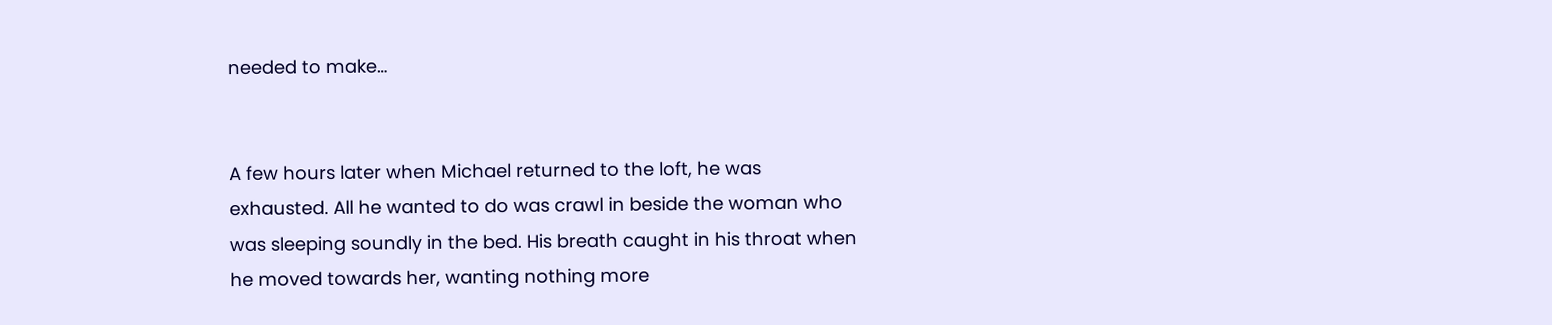needed to make…


A few hours later when Michael returned to the loft, he was exhausted. All he wanted to do was crawl in beside the woman who was sleeping soundly in the bed. His breath caught in his throat when he moved towards her, wanting nothing more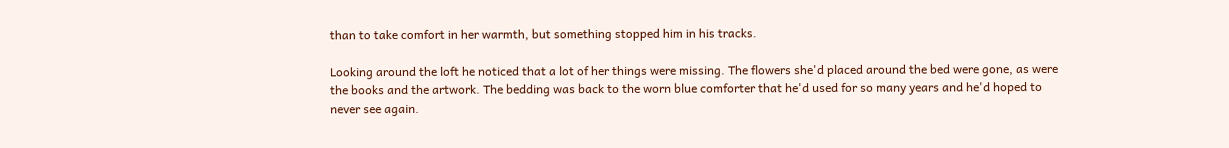than to take comfort in her warmth, but something stopped him in his tracks.

Looking around the loft he noticed that a lot of her things were missing. The flowers she'd placed around the bed were gone, as were the books and the artwork. The bedding was back to the worn blue comforter that he'd used for so many years and he'd hoped to never see again.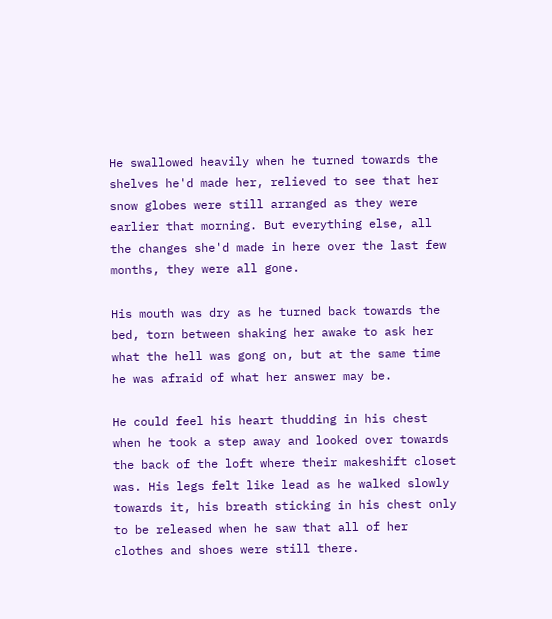He swallowed heavily when he turned towards the shelves he'd made her, relieved to see that her snow globes were still arranged as they were earlier that morning. But everything else, all the changes she'd made in here over the last few months, they were all gone.

His mouth was dry as he turned back towards the bed, torn between shaking her awake to ask her what the hell was gong on, but at the same time he was afraid of what her answer may be.

He could feel his heart thudding in his chest when he took a step away and looked over towards the back of the loft where their makeshift closet was. His legs felt like lead as he walked slowly towards it, his breath sticking in his chest only to be released when he saw that all of her clothes and shoes were still there.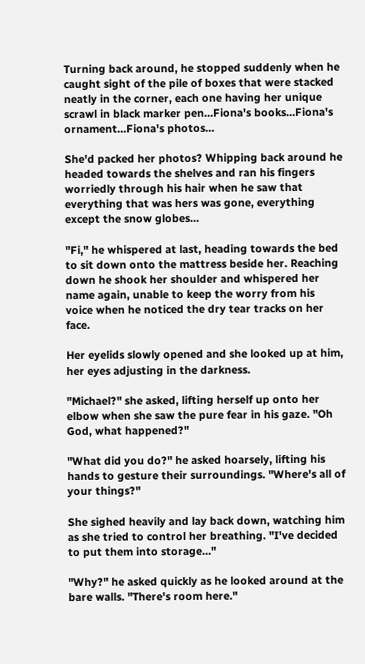Turning back around, he stopped suddenly when he caught sight of the pile of boxes that were stacked neatly in the corner, each one having her unique scrawl in black marker pen…Fiona's books…Fiona's ornament…Fiona's photos…

She'd packed her photos? Whipping back around he headed towards the shelves and ran his fingers worriedly through his hair when he saw that everything that was hers was gone, everything except the snow globes…

"Fi," he whispered at last, heading towards the bed to sit down onto the mattress beside her. Reaching down he shook her shoulder and whispered her name again, unable to keep the worry from his voice when he noticed the dry tear tracks on her face.

Her eyelids slowly opened and she looked up at him, her eyes adjusting in the darkness.

"Michael?" she asked, lifting herself up onto her elbow when she saw the pure fear in his gaze. "Oh God, what happened?"

"What did you do?" he asked hoarsely, lifting his hands to gesture their surroundings. "Where's all of your things?"

She sighed heavily and lay back down, watching him as she tried to control her breathing. "I've decided to put them into storage…"

"Why?" he asked quickly as he looked around at the bare walls. "There's room here."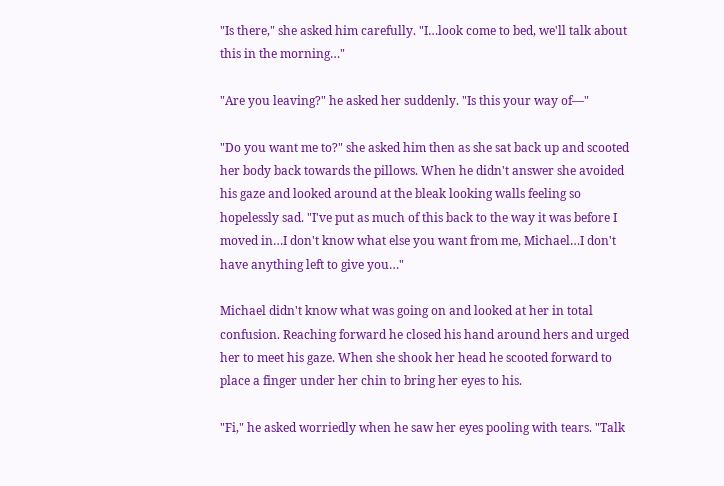"Is there," she asked him carefully. "I…look come to bed, we'll talk about this in the morning…"

"Are you leaving?" he asked her suddenly. "Is this your way of—"

"Do you want me to?" she asked him then as she sat back up and scooted her body back towards the pillows. When he didn't answer she avoided his gaze and looked around at the bleak looking walls feeling so hopelessly sad. "I've put as much of this back to the way it was before I moved in…I don't know what else you want from me, Michael…I don't have anything left to give you…"

Michael didn't know what was going on and looked at her in total confusion. Reaching forward he closed his hand around hers and urged her to meet his gaze. When she shook her head he scooted forward to place a finger under her chin to bring her eyes to his.

"Fi," he asked worriedly when he saw her eyes pooling with tears. "Talk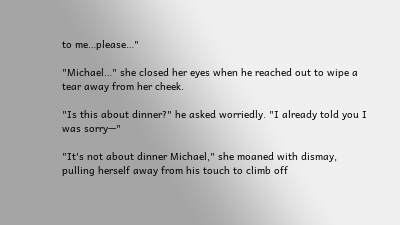to me…please…"

"Michael…" she closed her eyes when he reached out to wipe a tear away from her cheek.

"Is this about dinner?" he asked worriedly. "I already told you I was sorry—"

"It's not about dinner Michael," she moaned with dismay, pulling herself away from his touch to climb off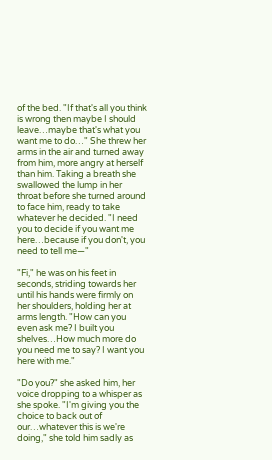of the bed. "If that's all you think is wrong then maybe I should leave…maybe that's what you want me to do…" She threw her arms in the air and turned away from him, more angry at herself than him. Taking a breath she swallowed the lump in her throat before she turned around to face him, ready to take whatever he decided. "I need you to decide if you want me here…because if you don't, you need to tell me—"

"Fi," he was on his feet in seconds, striding towards her until his hands were firmly on her shoulders, holding her at arms length. "How can you even ask me? I built you shelves…How much more do you need me to say? I want you here with me."

"Do you?" she asked him, her voice dropping to a whisper as she spoke. "I'm giving you the choice to back out of our…whatever this is we're doing," she told him sadly as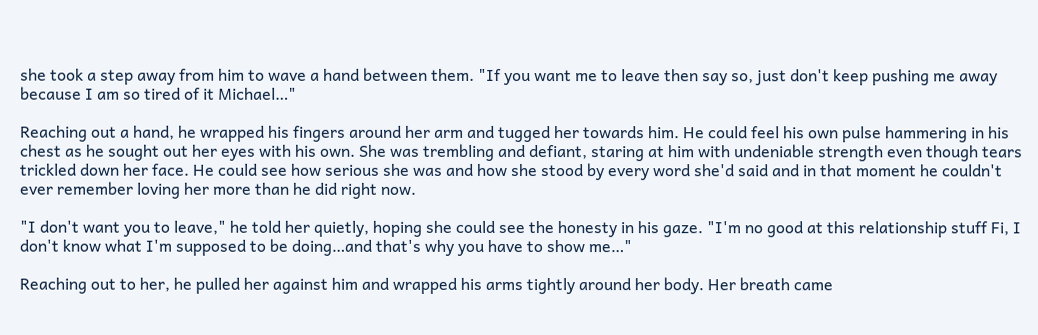she took a step away from him to wave a hand between them. "If you want me to leave then say so, just don't keep pushing me away because I am so tired of it Michael…"

Reaching out a hand, he wrapped his fingers around her arm and tugged her towards him. He could feel his own pulse hammering in his chest as he sought out her eyes with his own. She was trembling and defiant, staring at him with undeniable strength even though tears trickled down her face. He could see how serious she was and how she stood by every word she'd said and in that moment he couldn't ever remember loving her more than he did right now.

"I don't want you to leave," he told her quietly, hoping she could see the honesty in his gaze. "I'm no good at this relationship stuff Fi, I don't know what I'm supposed to be doing…and that's why you have to show me…"

Reaching out to her, he pulled her against him and wrapped his arms tightly around her body. Her breath came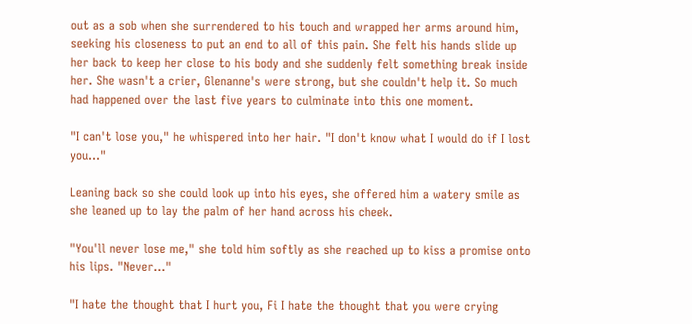out as a sob when she surrendered to his touch and wrapped her arms around him, seeking his closeness to put an end to all of this pain. She felt his hands slide up her back to keep her close to his body and she suddenly felt something break inside her. She wasn't a crier, Glenanne's were strong, but she couldn't help it. So much had happened over the last five years to culminate into this one moment.

"I can't lose you," he whispered into her hair. "I don't know what I would do if I lost you…"

Leaning back so she could look up into his eyes, she offered him a watery smile as she leaned up to lay the palm of her hand across his cheek.

"You'll never lose me," she told him softly as she reached up to kiss a promise onto his lips. "Never…"

"I hate the thought that I hurt you, Fi I hate the thought that you were crying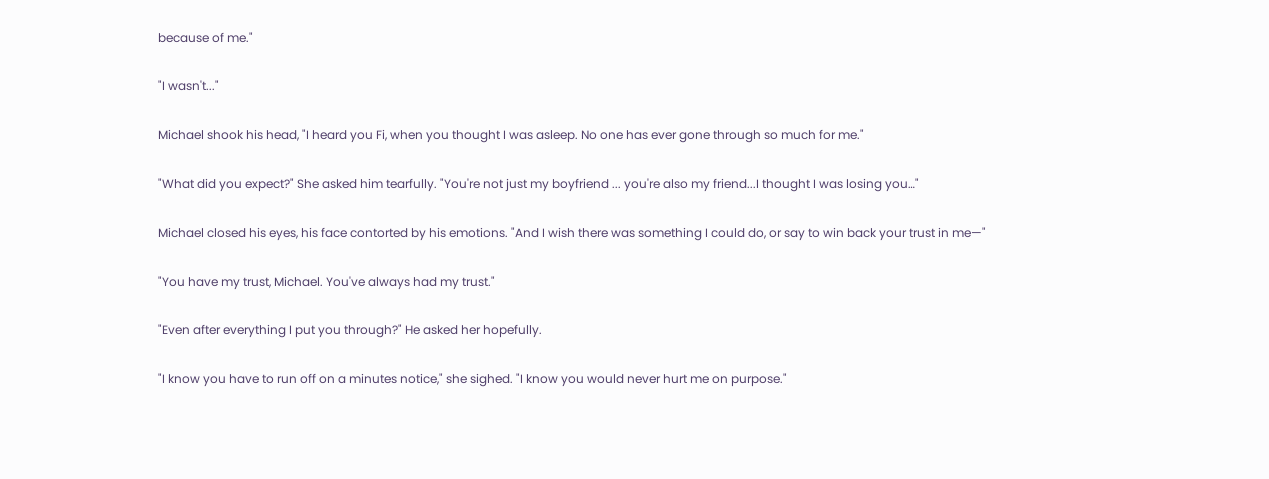because of me."

"I wasn't..."

Michael shook his head, "I heard you Fi, when you thought I was asleep. No one has ever gone through so much for me."

"What did you expect?" She asked him tearfully. "You're not just my boyfriend ... you're also my friend...I thought I was losing you…"

Michael closed his eyes, his face contorted by his emotions. "And I wish there was something I could do, or say to win back your trust in me—"

"You have my trust, Michael. You've always had my trust."

"Even after everything I put you through?" He asked her hopefully.

"I know you have to run off on a minutes notice," she sighed. "I know you would never hurt me on purpose."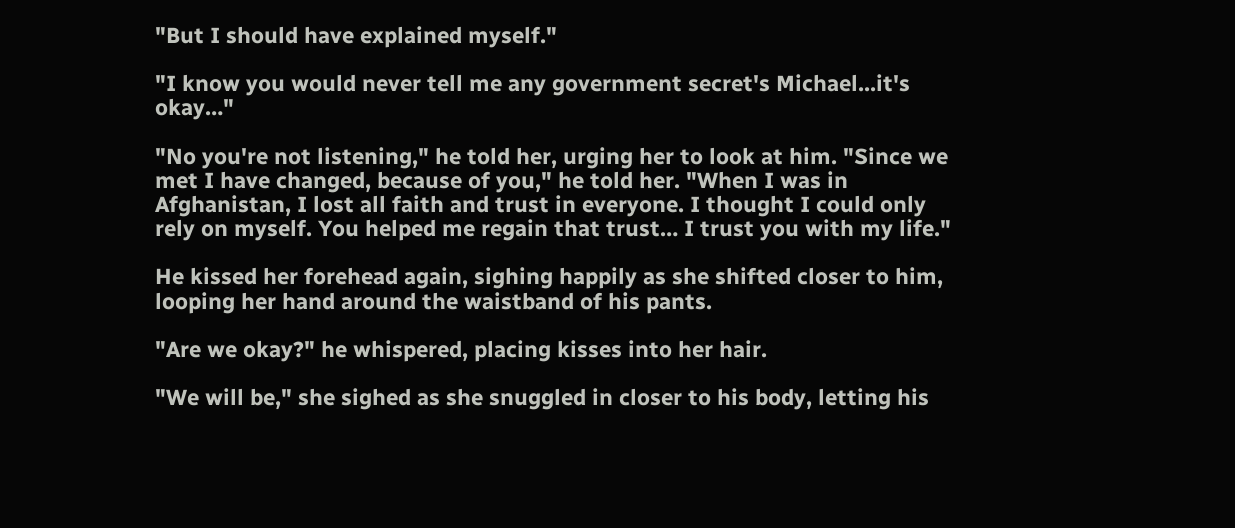"But I should have explained myself."

"I know you would never tell me any government secret's Michael...it's okay…"

"No you're not listening," he told her, urging her to look at him. "Since we met I have changed, because of you," he told her. "When I was in Afghanistan, I lost all faith and trust in everyone. I thought I could only rely on myself. You helped me regain that trust… I trust you with my life."

He kissed her forehead again, sighing happily as she shifted closer to him, looping her hand around the waistband of his pants.

"Are we okay?" he whispered, placing kisses into her hair.

"We will be," she sighed as she snuggled in closer to his body, letting his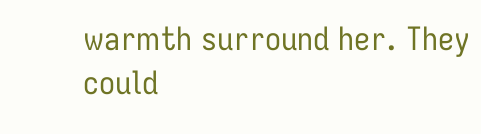warmth surround her. They could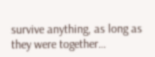survive anything, as long as they were together…